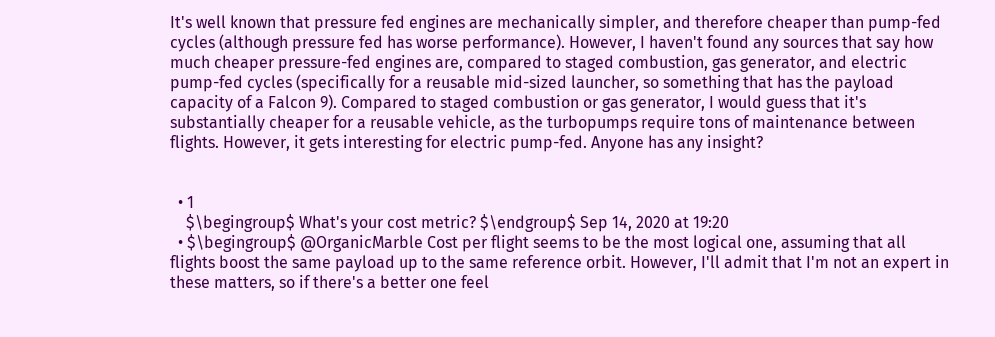It's well known that pressure fed engines are mechanically simpler, and therefore cheaper than pump-fed cycles (although pressure fed has worse performance). However, I haven't found any sources that say how much cheaper pressure-fed engines are, compared to staged combustion, gas generator, and electric pump-fed cycles (specifically for a reusable mid-sized launcher, so something that has the payload capacity of a Falcon 9). Compared to staged combustion or gas generator, I would guess that it's substantially cheaper for a reusable vehicle, as the turbopumps require tons of maintenance between flights. However, it gets interesting for electric pump-fed. Anyone has any insight?


  • 1
    $\begingroup$ What's your cost metric? $\endgroup$ Sep 14, 2020 at 19:20
  • $\begingroup$ @OrganicMarble Cost per flight seems to be the most logical one, assuming that all flights boost the same payload up to the same reference orbit. However, I'll admit that I'm not an expert in these matters, so if there's a better one feel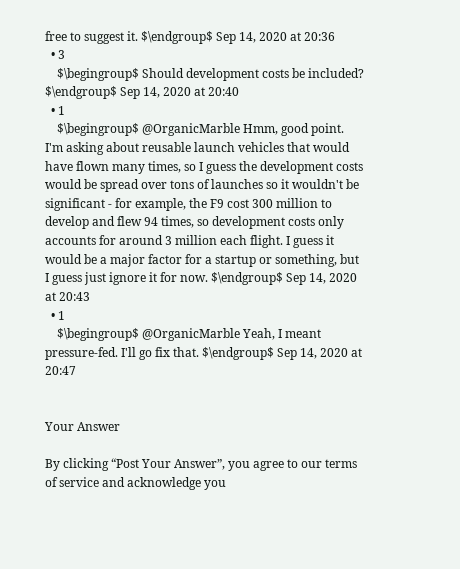free to suggest it. $\endgroup$ Sep 14, 2020 at 20:36
  • 3
    $\begingroup$ Should development costs be included? $\endgroup$ Sep 14, 2020 at 20:40
  • 1
    $\begingroup$ @OrganicMarble Hmm, good point. I'm asking about reusable launch vehicles that would have flown many times, so I guess the development costs would be spread over tons of launches so it wouldn't be significant - for example, the F9 cost 300 million to develop and flew 94 times, so development costs only accounts for around 3 million each flight. I guess it would be a major factor for a startup or something, but I guess just ignore it for now. $\endgroup$ Sep 14, 2020 at 20:43
  • 1
    $\begingroup$ @OrganicMarble Yeah, I meant pressure-fed. I'll go fix that. $\endgroup$ Sep 14, 2020 at 20:47


Your Answer

By clicking “Post Your Answer”, you agree to our terms of service and acknowledge you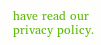have read our privacy policy.